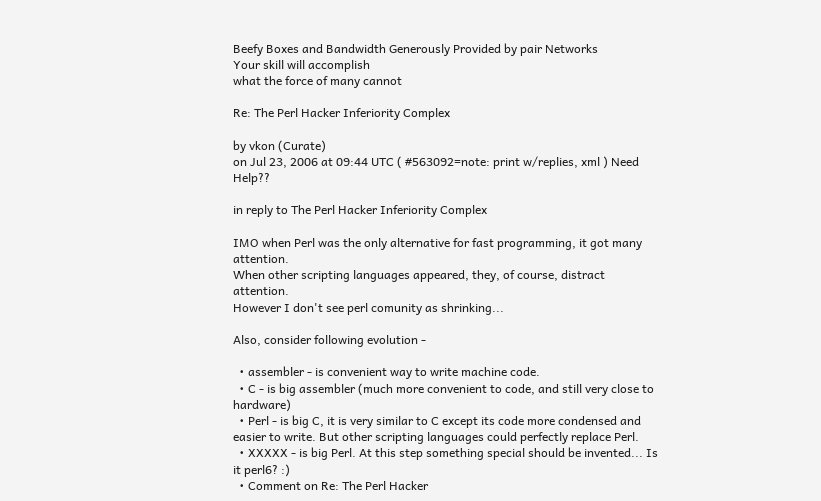Beefy Boxes and Bandwidth Generously Provided by pair Networks
Your skill will accomplish
what the force of many cannot

Re: The Perl Hacker Inferiority Complex

by vkon (Curate)
on Jul 23, 2006 at 09:44 UTC ( #563092=note: print w/replies, xml ) Need Help??

in reply to The Perl Hacker Inferiority Complex

IMO when Perl was the only alternative for fast programming, it got many attention.
When other scripting languages appeared, they, of course, distract attention.
However I don't see perl comunity as shrinking...

Also, consider following evolution -

  • assembler - is convenient way to write machine code.
  • C - is big assembler (much more convenient to code, and still very close to hardware)
  • Perl - is big C, it is very similar to C except its code more condensed and easier to write. But other scripting languages could perfectly replace Perl.
  • XXXXX - is big Perl. At this step something special should be invented... Is it perl6? :)
  • Comment on Re: The Perl Hacker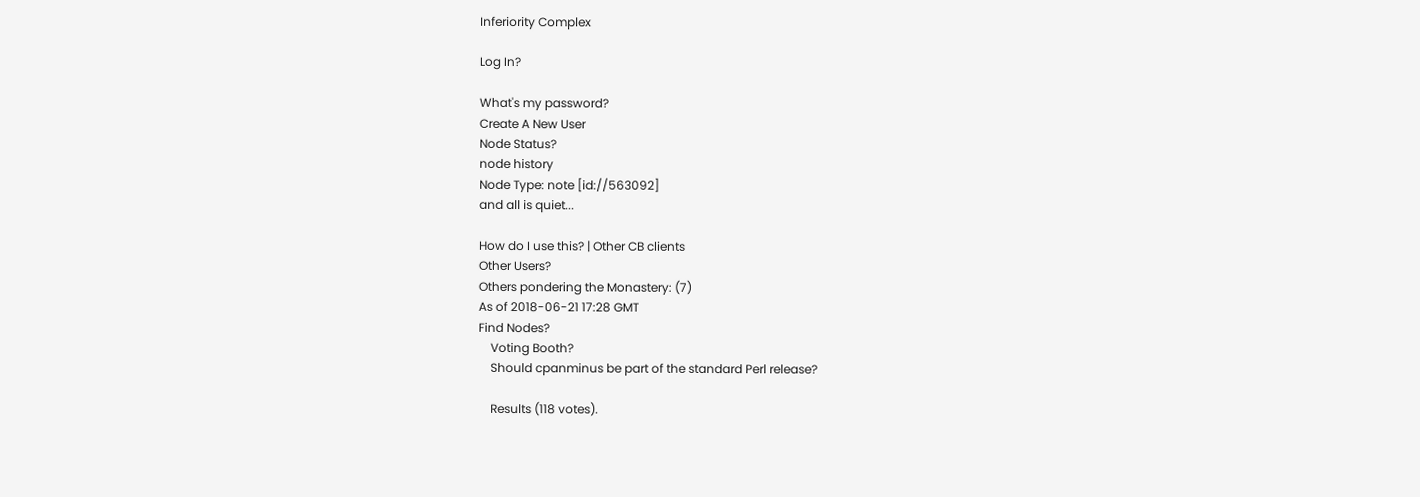Inferiority Complex

Log In?

What's my password?
Create A New User
Node Status?
node history
Node Type: note [id://563092]
and all is quiet...

How do I use this? | Other CB clients
Other Users?
Others pondering the Monastery: (7)
As of 2018-06-21 17:28 GMT
Find Nodes?
    Voting Booth?
    Should cpanminus be part of the standard Perl release?

    Results (118 votes).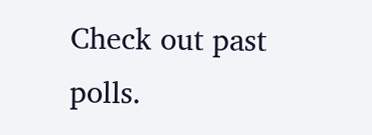Check out past polls.